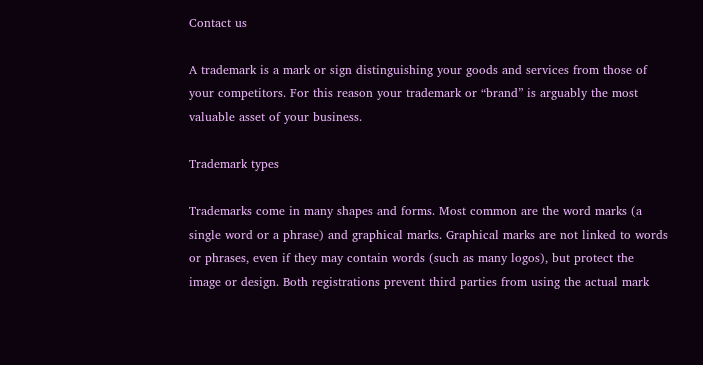Contact us

A trademark is a mark or sign distinguishing your goods and services from those of your competitors. For this reason your trademark or “brand” is arguably the most valuable asset of your business.

Trademark types

Trademarks come in many shapes and forms. Most common are the word marks (a single word or a phrase) and graphical marks. Graphical marks are not linked to words or phrases, even if they may contain words (such as many logos), but protect the image or design. Both registrations prevent third parties from using the actual mark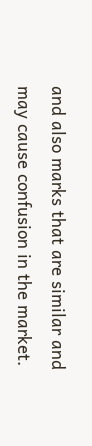and also marks that are similar and may cause confusion in the market.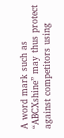A word mark such as “ABCXshine” may thus protect against competitors using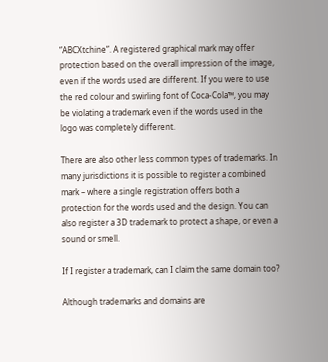“ABCXtchine”. A registered graphical mark may offer protection based on the overall impression of the image, even if the words used are different. If you were to use the red colour and swirling font of Coca-Cola™, you may be violating a trademark even if the words used in the logo was completely different.

There are also other less common types of trademarks. In many jurisdictions it is possible to register a combined mark – where a single registration offers both a protection for the words used and the design. You can also register a 3D trademark to protect a shape, or even a sound or smell.

If I register a trademark, can I claim the same domain too?

Although trademarks and domains are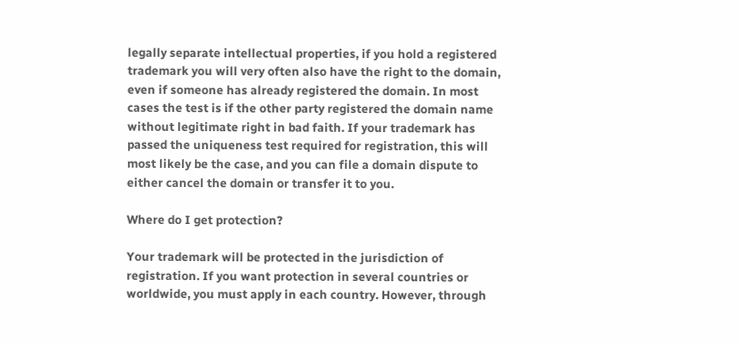legally separate intellectual properties, if you hold a registered trademark you will very often also have the right to the domain, even if someone has already registered the domain. In most cases the test is if the other party registered the domain name without legitimate right in bad faith. If your trademark has passed the uniqueness test required for registration, this will most likely be the case, and you can file a domain dispute to either cancel the domain or transfer it to you.

Where do I get protection?

Your trademark will be protected in the jurisdiction of registration. If you want protection in several countries or worldwide, you must apply in each country. However, through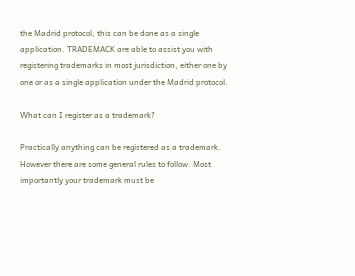the Madrid protocol, this can be done as a single application. TRADEMACK are able to assist you with registering trademarks in most jurisdiction, either one by one or as a single application under the Madrid protocol.

What can I register as a trademark?

Practically anything can be registered as a trademark. However there are some general rules to follow. Most importantly your trademark must be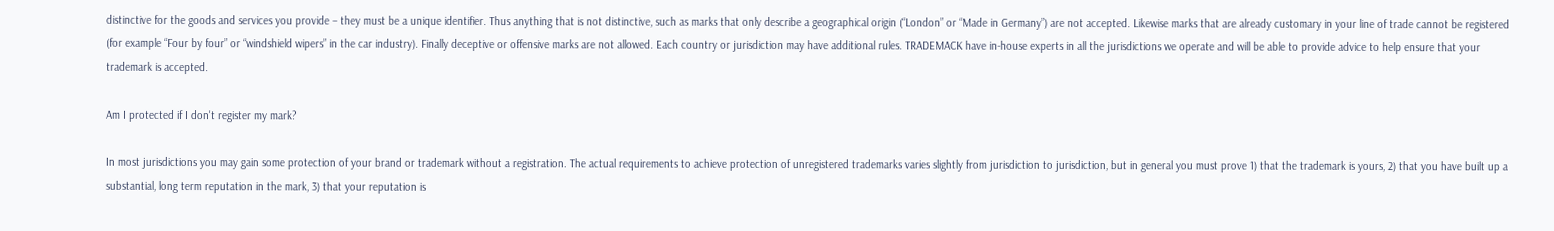distinctive for the goods and services you provide – they must be a unique identifier. Thus anything that is not distinctive, such as marks that only describe a geographical origin (“London” or “Made in Germany”) are not accepted. Likewise marks that are already customary in your line of trade cannot be registered (for example “Four by four” or “windshield wipers” in the car industry). Finally deceptive or offensive marks are not allowed. Each country or jurisdiction may have additional rules. TRADEMACK have in-house experts in all the jurisdictions we operate and will be able to provide advice to help ensure that your trademark is accepted.

Am I protected if I don't register my mark?

In most jurisdictions you may gain some protection of your brand or trademark without a registration. The actual requirements to achieve protection of unregistered trademarks varies slightly from jurisdiction to jurisdiction, but in general you must prove 1) that the trademark is yours, 2) that you have built up a substantial, long term reputation in the mark, 3) that your reputation is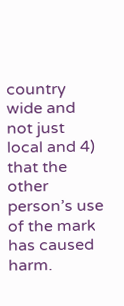country wide and not just local and 4) that the other person’s use of the mark has caused harm.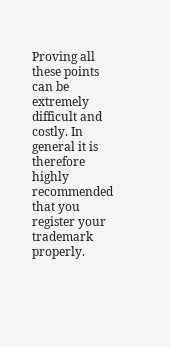Proving all these points can be extremely difficult and costly. In general it is therefore highly recommended that you register your trademark properly.